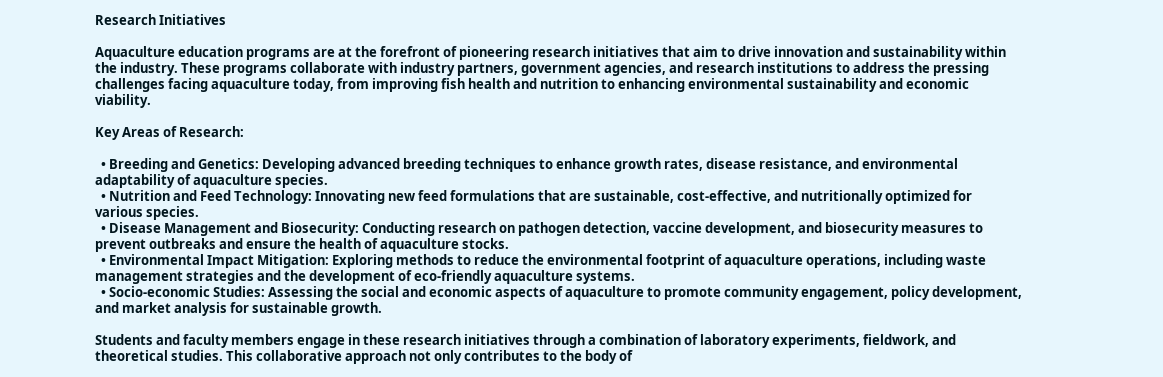Research Initiatives

Aquaculture education programs are at the forefront of pioneering research initiatives that aim to drive innovation and sustainability within the industry. These programs collaborate with industry partners, government agencies, and research institutions to address the pressing challenges facing aquaculture today, from improving fish health and nutrition to enhancing environmental sustainability and economic viability.

Key Areas of Research:

  • Breeding and Genetics: Developing advanced breeding techniques to enhance growth rates, disease resistance, and environmental adaptability of aquaculture species.
  • Nutrition and Feed Technology: Innovating new feed formulations that are sustainable, cost-effective, and nutritionally optimized for various species.
  • Disease Management and Biosecurity: Conducting research on pathogen detection, vaccine development, and biosecurity measures to prevent outbreaks and ensure the health of aquaculture stocks.
  • Environmental Impact Mitigation: Exploring methods to reduce the environmental footprint of aquaculture operations, including waste management strategies and the development of eco-friendly aquaculture systems.
  • Socio-economic Studies: Assessing the social and economic aspects of aquaculture to promote community engagement, policy development, and market analysis for sustainable growth.

Students and faculty members engage in these research initiatives through a combination of laboratory experiments, fieldwork, and theoretical studies. This collaborative approach not only contributes to the body of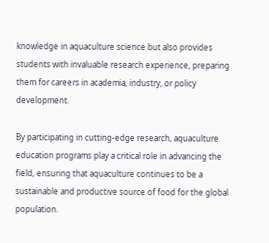knowledge in aquaculture science but also provides students with invaluable research experience, preparing them for careers in academia, industry, or policy development.

By participating in cutting-edge research, aquaculture education programs play a critical role in advancing the field, ensuring that aquaculture continues to be a sustainable and productive source of food for the global population.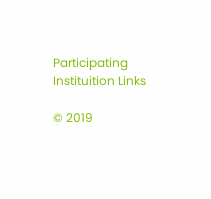Participating Instituition Links

© 2019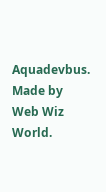Aquadevbus. Made by Web Wiz World.